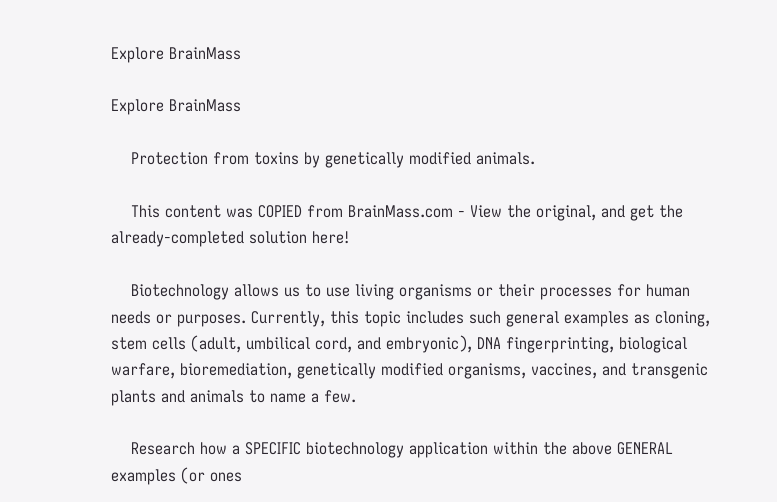Explore BrainMass

Explore BrainMass

    Protection from toxins by genetically modified animals.

    This content was COPIED from BrainMass.com - View the original, and get the already-completed solution here!

    Biotechnology allows us to use living organisms or their processes for human needs or purposes. Currently, this topic includes such general examples as cloning, stem cells (adult, umbilical cord, and embryonic), DNA fingerprinting, biological warfare, bioremediation, genetically modified organisms, vaccines, and transgenic plants and animals to name a few.

    Research how a SPECIFIC biotechnology application within the above GENERAL examples (or ones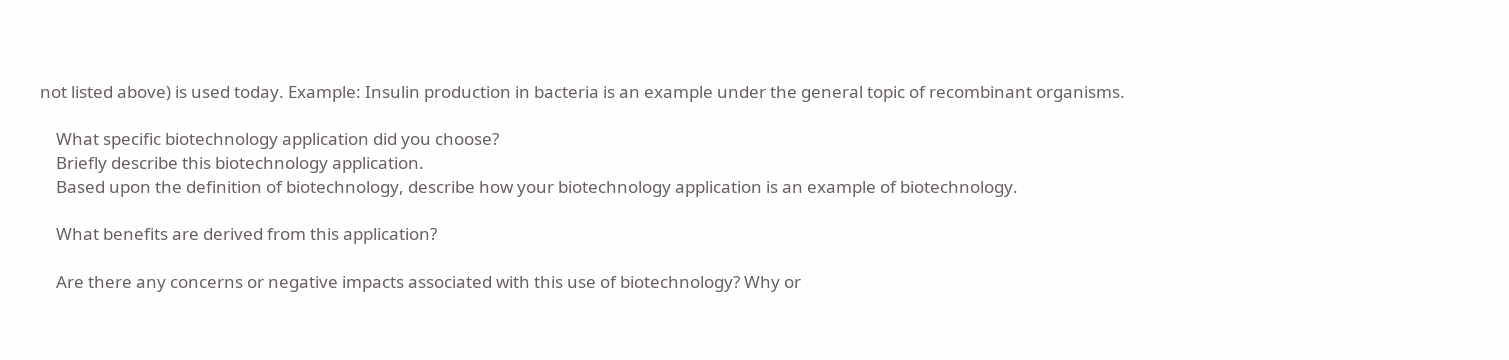not listed above) is used today. Example: Insulin production in bacteria is an example under the general topic of recombinant organisms.

    What specific biotechnology application did you choose?
    Briefly describe this biotechnology application.
    Based upon the definition of biotechnology, describe how your biotechnology application is an example of biotechnology.

    What benefits are derived from this application?

    Are there any concerns or negative impacts associated with this use of biotechnology? Why or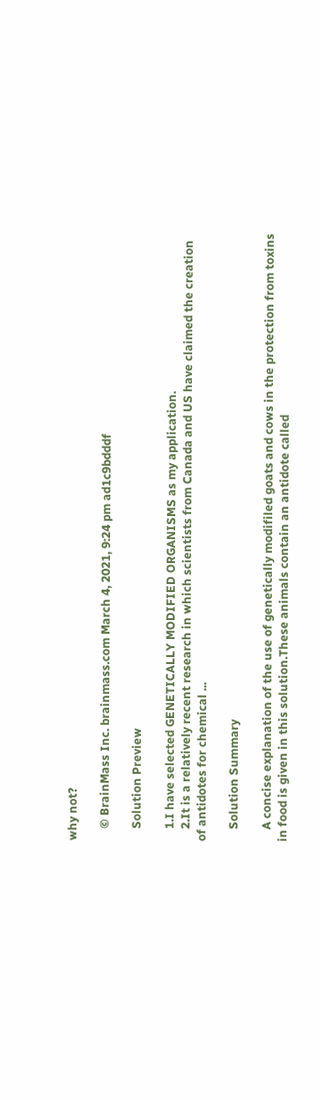why not?

    © BrainMass Inc. brainmass.com March 4, 2021, 9:24 pm ad1c9bdddf

    Solution Preview

    1.I have selected GENETICALLY MODIFIED ORGANISMS as my application.
    2.It is a relatively recent research in which scientists from Canada and US have claimed the creation of antidotes for chemical ...

    Solution Summary

    A concise explanation of the use of genetically modifiled goats and cows in the protection from toxins in food is given in this solution.These animals contain an antidote called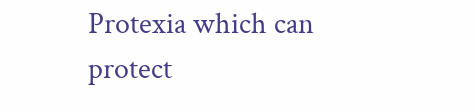Protexia which can protect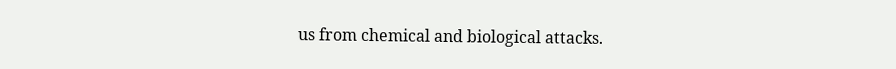us from chemical and biological attacks.